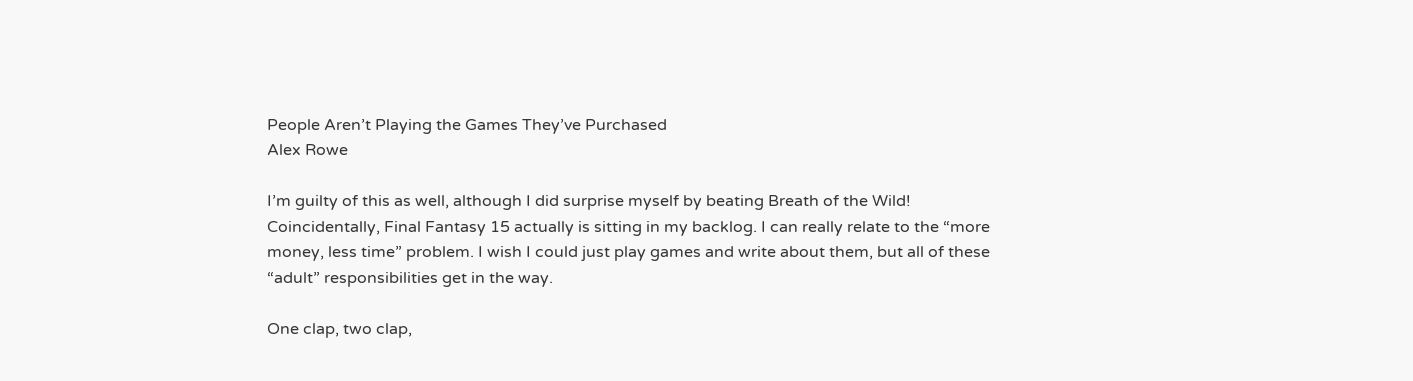People Aren’t Playing the Games They’ve Purchased
Alex Rowe

I’m guilty of this as well, although I did surprise myself by beating Breath of the Wild! Coincidentally, Final Fantasy 15 actually is sitting in my backlog. I can really relate to the “more money, less time” problem. I wish I could just play games and write about them, but all of these “adult” responsibilities get in the way.

One clap, two clap,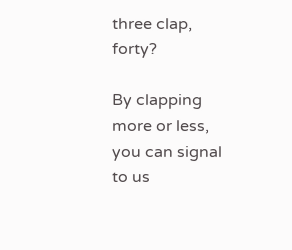three clap, forty?

By clapping more or less, you can signal to us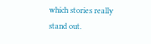which stories really stand out.